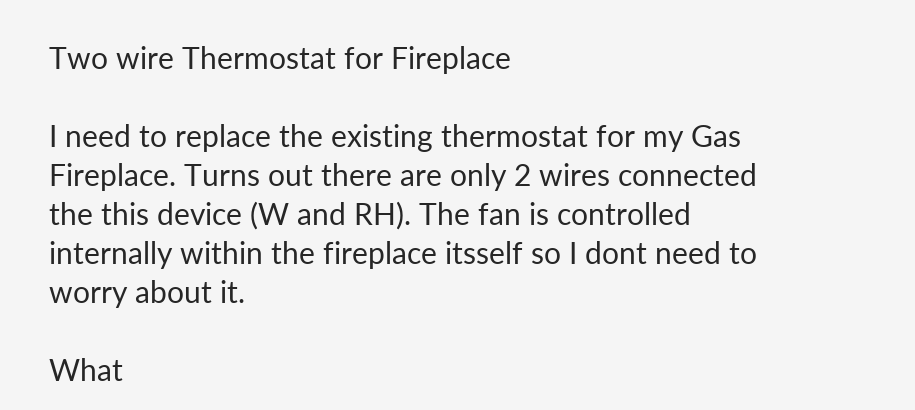Two wire Thermostat for Fireplace

I need to replace the existing thermostat for my Gas Fireplace. Turns out there are only 2 wires connected the this device (W and RH). The fan is controlled internally within the fireplace itsself so I dont need to worry about it.

What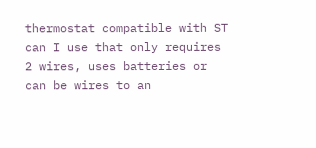thermostat compatible with ST can I use that only requires 2 wires, uses batteries or can be wires to an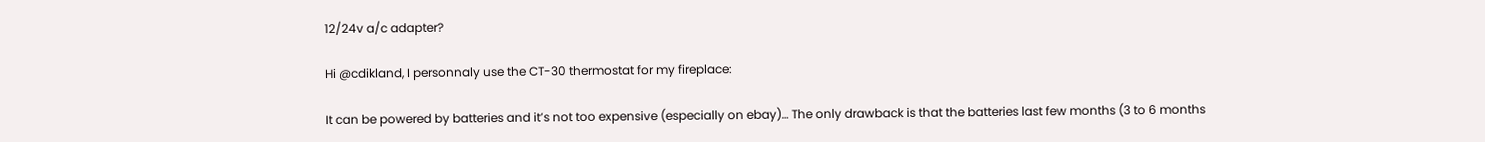12/24v a/c adapter?

Hi @cdikland, I personnaly use the CT-30 thermostat for my fireplace:

It can be powered by batteries and it’s not too expensive (especially on ebay)… The only drawback is that the batteries last few months (3 to 6 months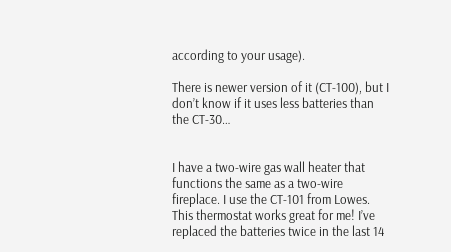according to your usage).

There is newer version of it (CT-100), but I don’t know if it uses less batteries than the CT-30…


I have a two-wire gas wall heater that functions the same as a two-wire fireplace. I use the CT-101 from Lowes. This thermostat works great for me! I’ve replaced the batteries twice in the last 14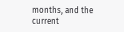months, and the current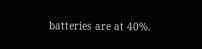batteries are at 40%.